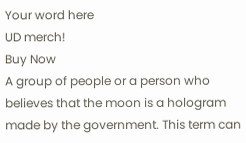Your word here
UD merch!
Buy Now
A group of people or a person who believes that the moon is a hologram made by the government. This term can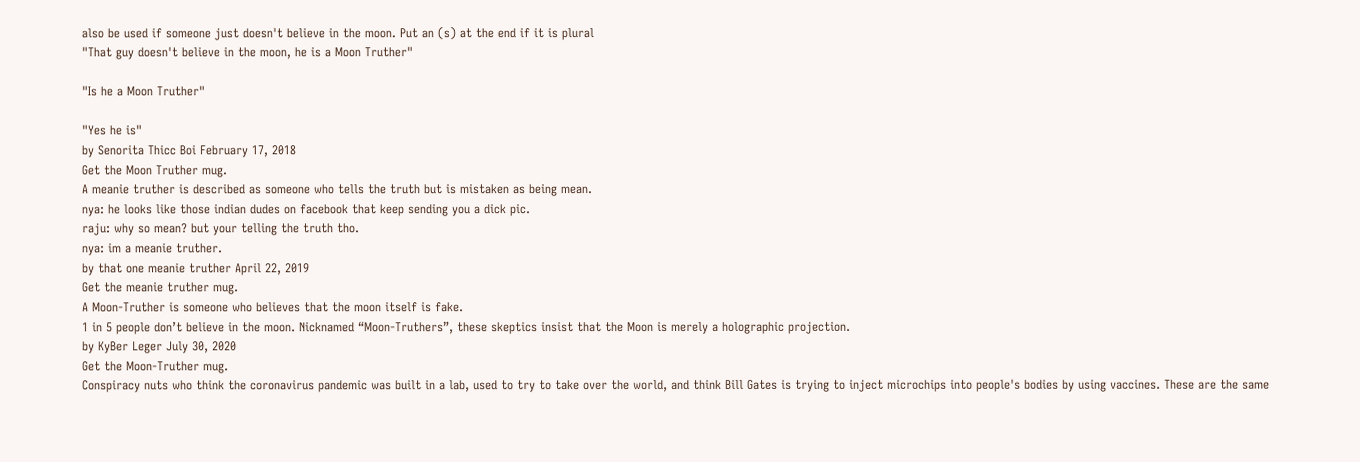also be used if someone just doesn't believe in the moon. Put an (s) at the end if it is plural
"That guy doesn't believe in the moon, he is a Moon Truther"

"Is he a Moon Truther"

"Yes he is"
by Senorita Thicc Boi February 17, 2018
Get the Moon Truther mug.
A meanie truther is described as someone who tells the truth but is mistaken as being mean.
nya: he looks like those indian dudes on facebook that keep sending you a dick pic.
raju: why so mean? but your telling the truth tho.
nya: im a meanie truther.
by that one meanie truther April 22, 2019
Get the meanie truther mug.
A Moon-Truther is someone who believes that the moon itself is fake.
1 in 5 people don’t believe in the moon. Nicknamed “Moon-Truthers”, these skeptics insist that the Moon is merely a holographic projection.
by KyBer Leger July 30, 2020
Get the Moon-Truther mug.
Conspiracy nuts who think the coronavirus pandemic was built in a lab, used to try to take over the world, and think Bill Gates is trying to inject microchips into people's bodies by using vaccines. These are the same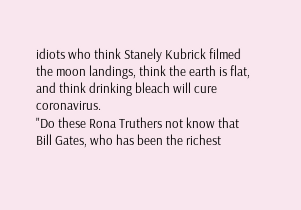idiots who think Stanely Kubrick filmed the moon landings, think the earth is flat, and think drinking bleach will cure coronavirus.
"Do these Rona Truthers not know that Bill Gates, who has been the richest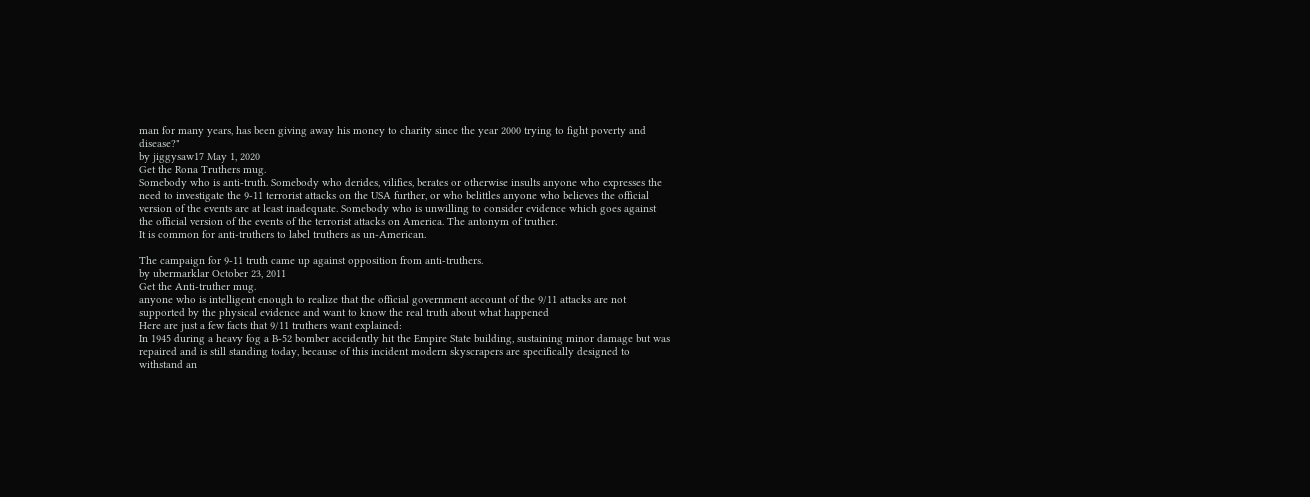man for many years, has been giving away his money to charity since the year 2000 trying to fight poverty and disease?"
by jiggysaw17 May 1, 2020
Get the Rona Truthers mug.
Somebody who is anti-truth. Somebody who derides, vilifies, berates or otherwise insults anyone who expresses the need to investigate the 9-11 terrorist attacks on the USA further, or who belittles anyone who believes the official version of the events are at least inadequate. Somebody who is unwilling to consider evidence which goes against the official version of the events of the terrorist attacks on America. The antonym of truther.
It is common for anti-truthers to label truthers as un-American.

The campaign for 9-11 truth came up against opposition from anti-truthers.
by ubermarklar October 23, 2011
Get the Anti-truther mug.
anyone who is intelligent enough to realize that the official government account of the 9/11 attacks are not supported by the physical evidence and want to know the real truth about what happened
Here are just a few facts that 9/11 truthers want explained:
In 1945 during a heavy fog a B-52 bomber accidently hit the Empire State building, sustaining minor damage but was repaired and is still standing today, because of this incident modern skyscrapers are specifically designed to withstand an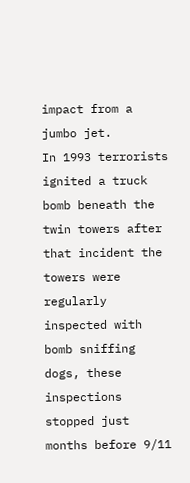impact from a jumbo jet.
In 1993 terrorists ignited a truck bomb beneath the twin towers after that incident the towers were regularly inspected with bomb sniffing dogs, these inspections stopped just months before 9/11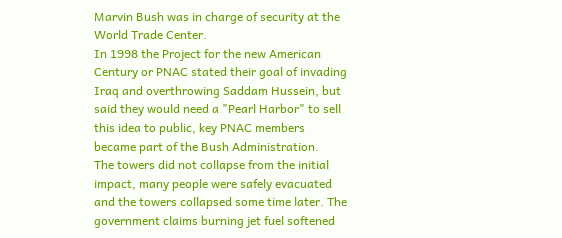Marvin Bush was in charge of security at the World Trade Center.
In 1998 the Project for the new American Century or PNAC stated their goal of invading Iraq and overthrowing Saddam Hussein, but said they would need a "Pearl Harbor" to sell this idea to public, key PNAC members became part of the Bush Administration.
The towers did not collapse from the initial impact, many people were safely evacuated and the towers collapsed some time later. The government claims burning jet fuel softened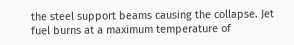the steel support beams causing the collapse. Jet fuel burns at a maximum temperature of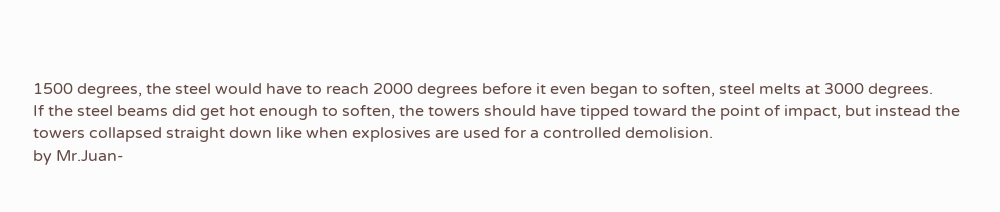1500 degrees, the steel would have to reach 2000 degrees before it even began to soften, steel melts at 3000 degrees.
If the steel beams did get hot enough to soften, the towers should have tipped toward the point of impact, but instead the towers collapsed straight down like when explosives are used for a controlled demolision.
by Mr.Juan-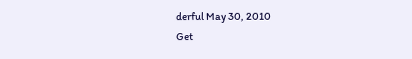derful May 30, 2010
Get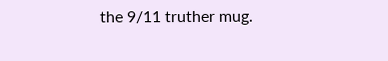the 9/11 truther mug.